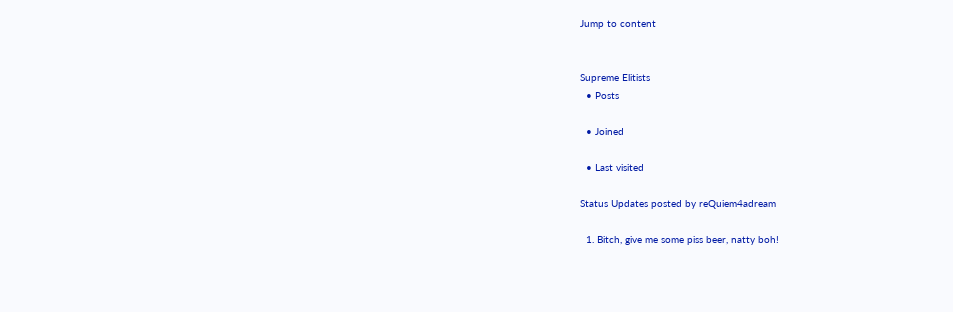Jump to content


Supreme Elitists
  • Posts

  • Joined

  • Last visited

Status Updates posted by reQuiem4adream

  1. Bitch, give me some piss beer, natty boh!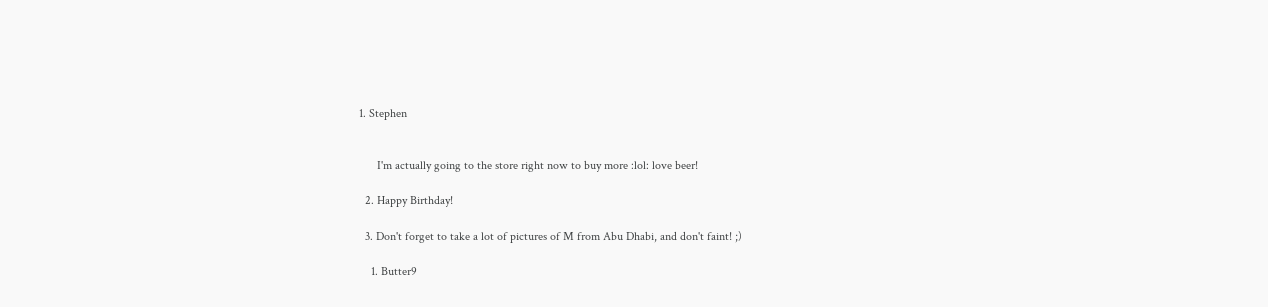1. Stephen


      I'm actually going to the store right now to buy more :lol: love beer!

  2. Happy Birthday!

  3. Don't forget to take a lot of pictures of M from Abu Dhabi, and don't faint! ;)

    1. Butter9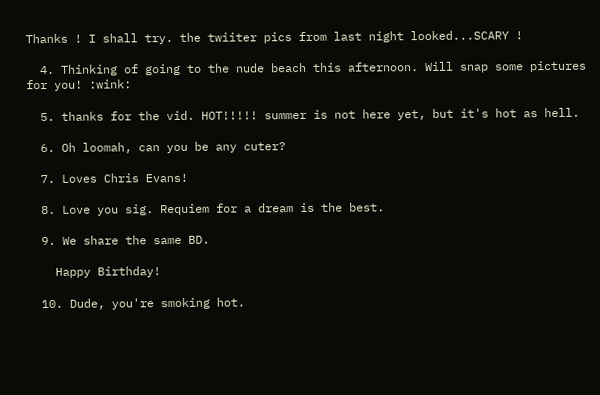Thanks ! I shall try. the twiiter pics from last night looked...SCARY !

  4. Thinking of going to the nude beach this afternoon. Will snap some pictures for you! :wink:

  5. thanks for the vid. HOT!!!!! summer is not here yet, but it's hot as hell.

  6. Oh loomah, can you be any cuter?

  7. Loves Chris Evans!

  8. Love you sig. Requiem for a dream is the best.

  9. We share the same BD.

    Happy Birthday!

  10. Dude, you're smoking hot.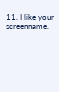11. I like your screenname.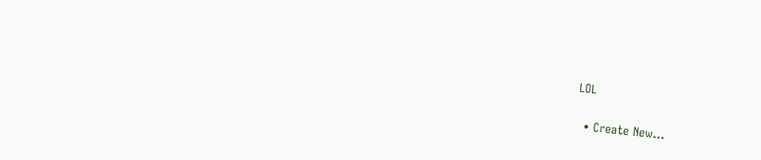LOL

  • Create New...